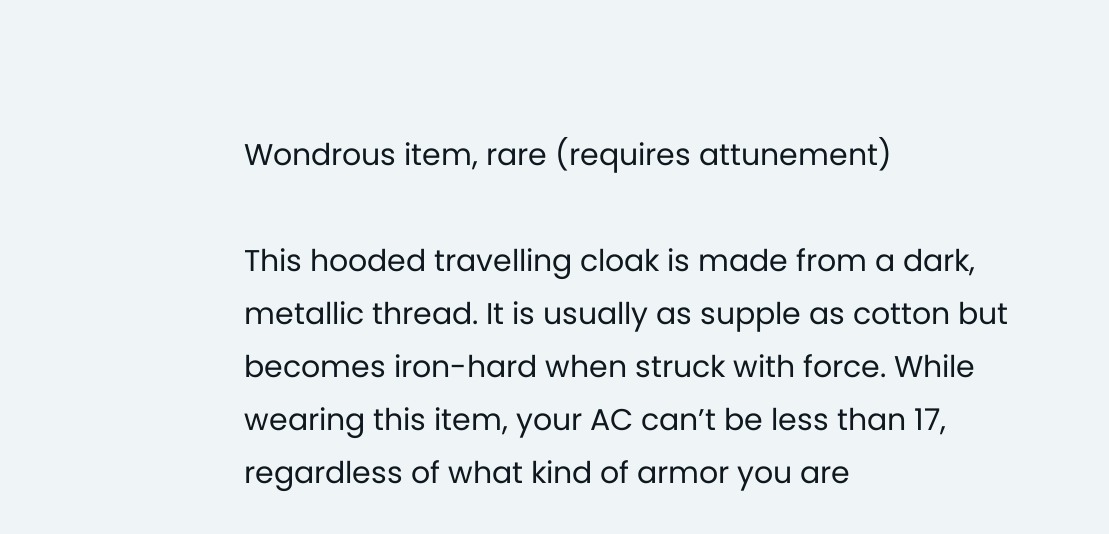Wondrous item, rare (requires attunement)

This hooded travelling cloak is made from a dark, metallic thread. It is usually as supple as cotton but becomes iron-hard when struck with force. While wearing this item, your AC can’t be less than 17, regardless of what kind of armor you are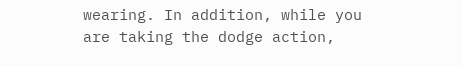wearing. In addition, while you are taking the dodge action,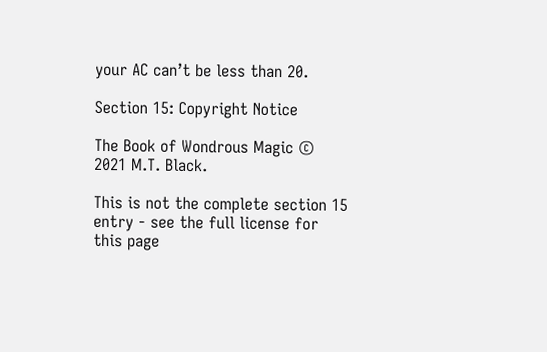your AC can’t be less than 20.

Section 15: Copyright Notice

The Book of Wondrous Magic © 2021 M.T. Black.

This is not the complete section 15 entry - see the full license for this page